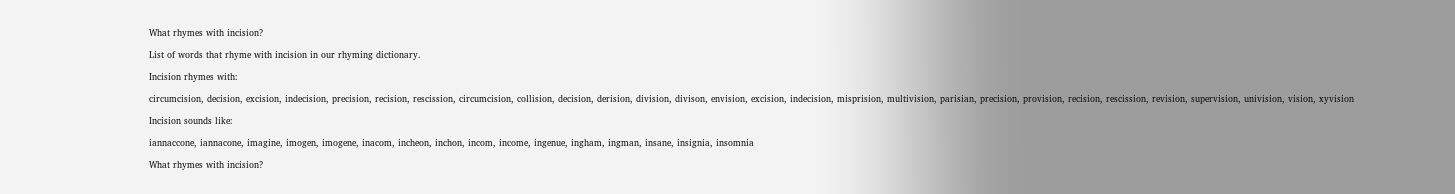What rhymes with incision?

List of words that rhyme with incision in our rhyming dictionary.

Incision rhymes with:

circumcision, decision, excision, indecision, precision, recision, rescission, circumcision, collision, decision, derision, division, divison, envision, excision, indecision, misprision, multivision, parisian, precision, provision, recision, rescission, revision, supervision, univision, vision, xyvision

Incision sounds like:

iannaccone, iannacone, imagine, imogen, imogene, inacom, incheon, inchon, incom, income, ingenue, ingham, ingman, insane, insignia, insomnia

What rhymes with incision?